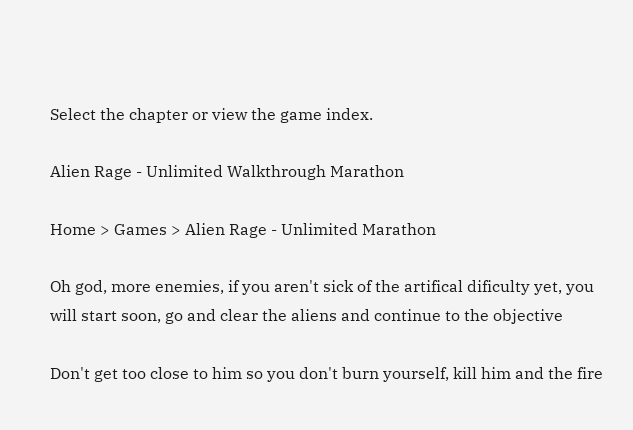Select the chapter or view the game index.

Alien Rage - Unlimited Walkthrough Marathon

Home > Games > Alien Rage - Unlimited Marathon

Oh god, more enemies, if you aren't sick of the artifical dificulty yet, you will start soon, go and clear the aliens and continue to the objective

Don't get too close to him so you don't burn yourself, kill him and the fire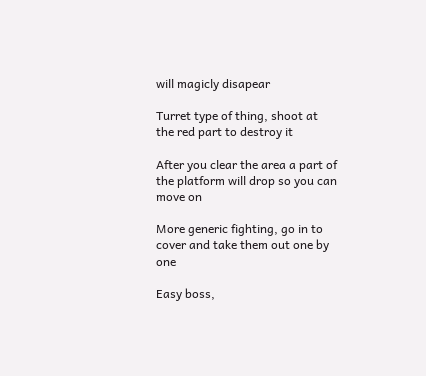will magicly disapear

Turret type of thing, shoot at the red part to destroy it

After you clear the area a part of the platform will drop so you can move on

More generic fighting, go in to cover and take them out one by one

Easy boss,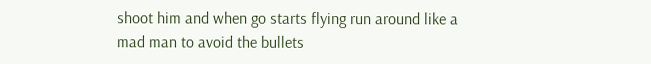shoot him and when go starts flying run around like a mad man to avoid the bullets